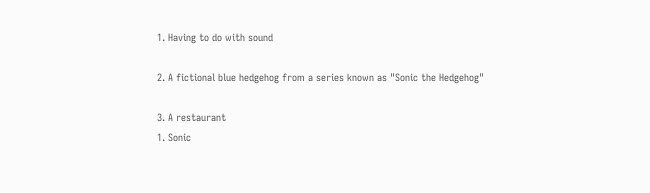1. Having to do with sound

2. A fictional blue hedgehog from a series known as "Sonic the Hedgehog"

3. A restaurant
1. Sonic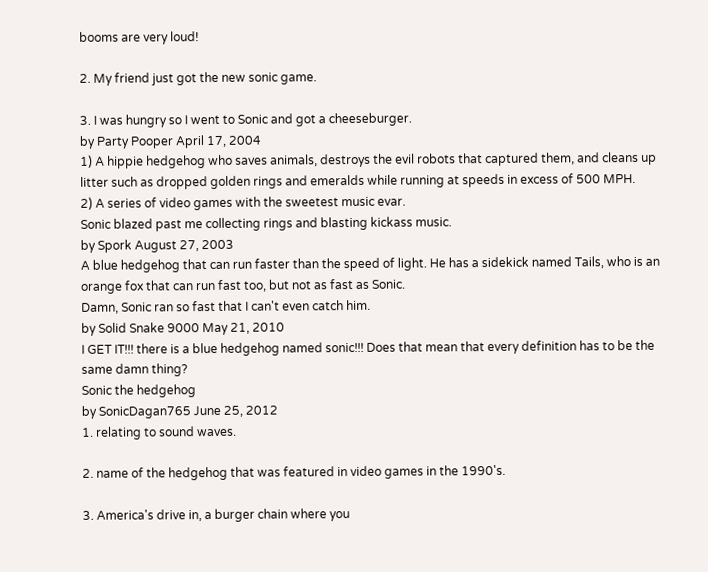booms are very loud!

2. My friend just got the new sonic game.

3. I was hungry so I went to Sonic and got a cheeseburger.
by Party Pooper April 17, 2004
1) A hippie hedgehog who saves animals, destroys the evil robots that captured them, and cleans up litter such as dropped golden rings and emeralds while running at speeds in excess of 500 MPH.
2) A series of video games with the sweetest music evar.
Sonic blazed past me collecting rings and blasting kickass music.
by Spork August 27, 2003
A blue hedgehog that can run faster than the speed of light. He has a sidekick named Tails, who is an orange fox that can run fast too, but not as fast as Sonic.
Damn, Sonic ran so fast that I can't even catch him.
by Solid Snake 9000 May 21, 2010
I GET IT!!! there is a blue hedgehog named sonic!!! Does that mean that every definition has to be the same damn thing?
Sonic the hedgehog
by SonicDagan765 June 25, 2012
1. relating to sound waves.

2. name of the hedgehog that was featured in video games in the 1990's.

3. America's drive in, a burger chain where you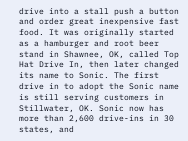drive into a stall push a button and order great inexpensive fast food. It was originally started as a hamburger and root beer stand in Shawnee, OK, called Top Hat Drive In, then later changed its name to Sonic. The first drive in to adopt the Sonic name is still serving customers in Stillwater, OK. Sonic now has more than 2,600 drive-ins in 30 states, and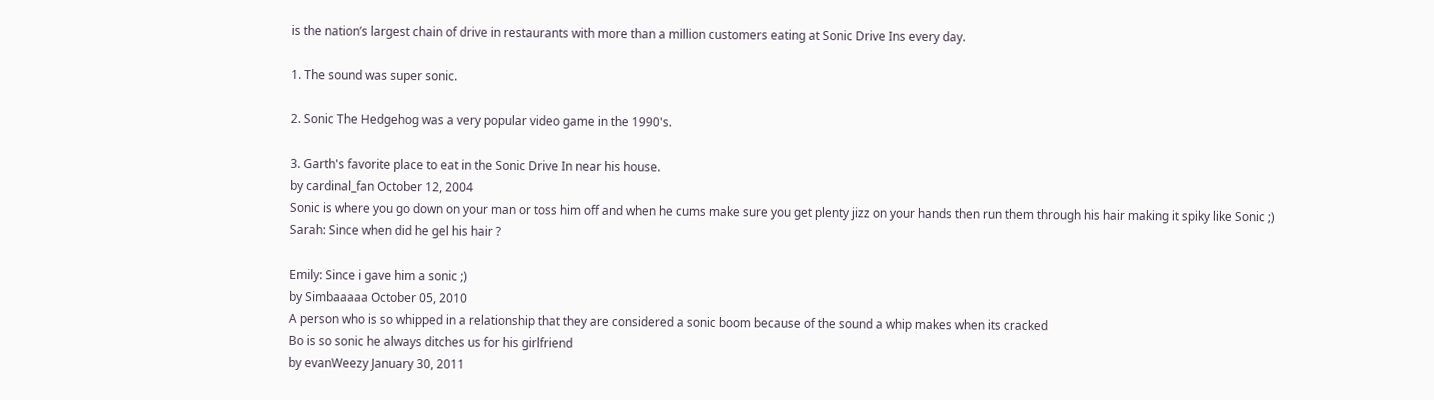is the nation’s largest chain of drive in restaurants with more than a million customers eating at Sonic Drive Ins every day.

1. The sound was super sonic.

2. Sonic The Hedgehog was a very popular video game in the 1990's.

3. Garth's favorite place to eat in the Sonic Drive In near his house.
by cardinal_fan October 12, 2004
Sonic is where you go down on your man or toss him off and when he cums make sure you get plenty jizz on your hands then run them through his hair making it spiky like Sonic ;)
Sarah: Since when did he gel his hair ?

Emily: Since i gave him a sonic ;)
by Simbaaaaa October 05, 2010
A person who is so whipped in a relationship that they are considered a sonic boom because of the sound a whip makes when its cracked
Bo is so sonic he always ditches us for his girlfriend
by evanWeezy January 30, 2011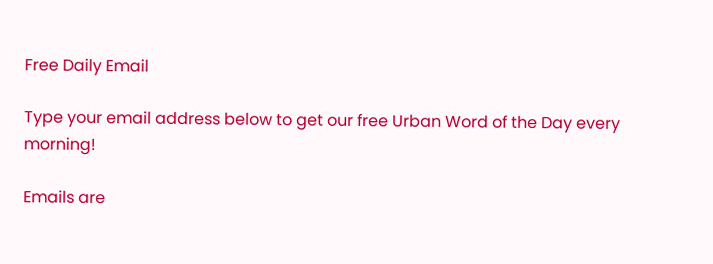Free Daily Email

Type your email address below to get our free Urban Word of the Day every morning!

Emails are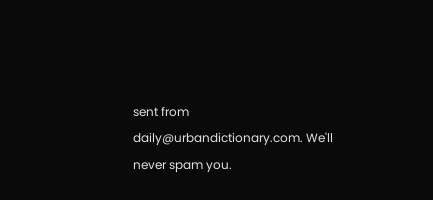sent from daily@urbandictionary.com. We'll never spam you.